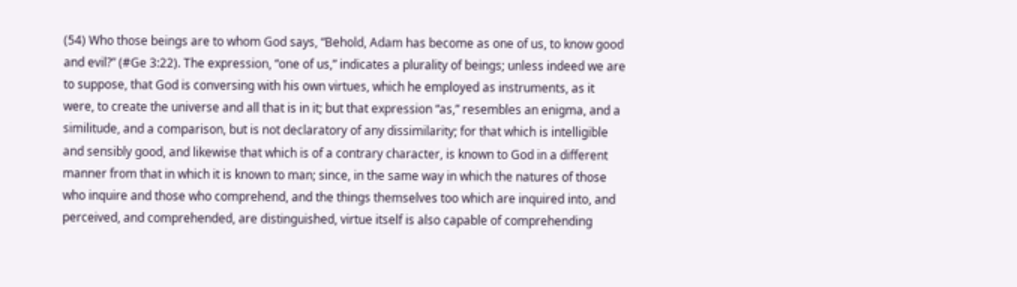(54) Who those beings are to whom God says, “Behold, Adam has become as one of us, to know good and evil?” (#Ge 3:22). The expression, “one of us,” indicates a plurality of beings; unless indeed we are to suppose, that God is conversing with his own virtues, which he employed as instruments, as it were, to create the universe and all that is in it; but that expression “as,” resembles an enigma, and a similitude, and a comparison, but is not declaratory of any dissimilarity; for that which is intelligible and sensibly good, and likewise that which is of a contrary character, is known to God in a different manner from that in which it is known to man; since, in the same way in which the natures of those who inquire and those who comprehend, and the things themselves too which are inquired into, and perceived, and comprehended, are distinguished, virtue itself is also capable of comprehending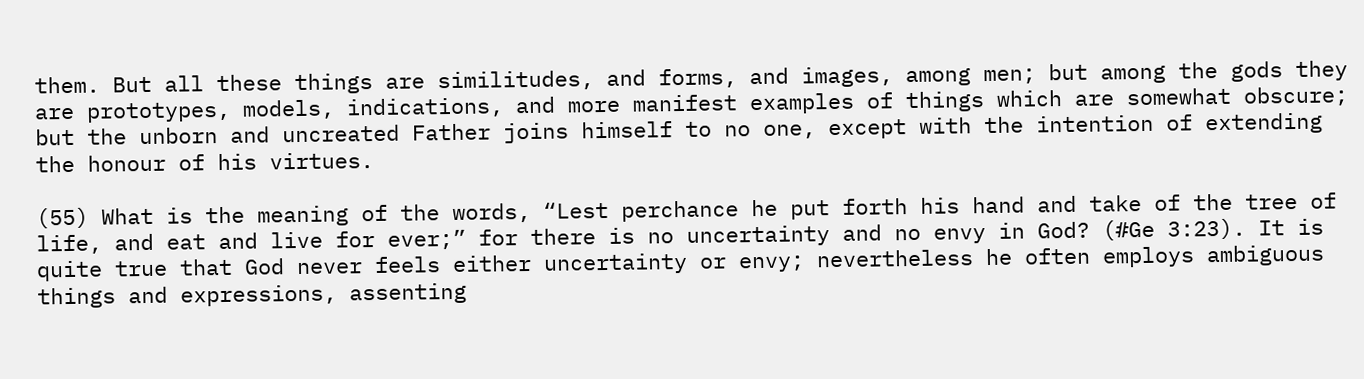them. But all these things are similitudes, and forms, and images, among men; but among the gods they are prototypes, models, indications, and more manifest examples of things which are somewhat obscure; but the unborn and uncreated Father joins himself to no one, except with the intention of extending the honour of his virtues.

(55) What is the meaning of the words, “Lest perchance he put forth his hand and take of the tree of life, and eat and live for ever;” for there is no uncertainty and no envy in God? (#Ge 3:23). It is quite true that God never feels either uncertainty or envy; nevertheless he often employs ambiguous things and expressions, assenting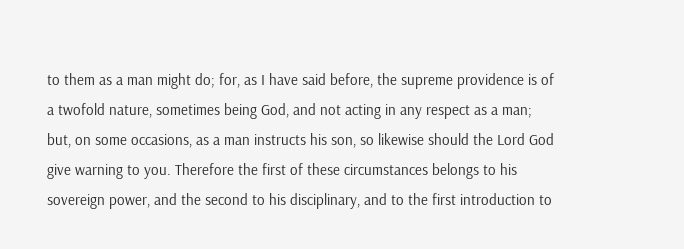to them as a man might do; for, as I have said before, the supreme providence is of a twofold nature, sometimes being God, and not acting in any respect as a man; but, on some occasions, as a man instructs his son, so likewise should the Lord God give warning to you. Therefore the first of these circumstances belongs to his sovereign power, and the second to his disciplinary, and to the first introduction to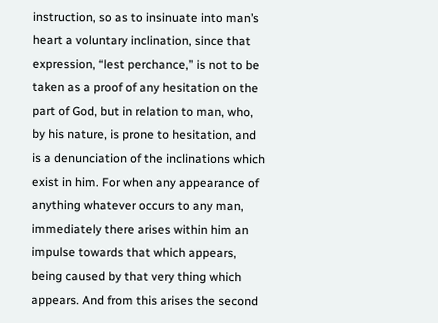instruction, so as to insinuate into man’s heart a voluntary inclination, since that expression, “lest perchance,” is not to be taken as a proof of any hesitation on the part of God, but in relation to man, who, by his nature, is prone to hesitation, and is a denunciation of the inclinations which exist in him. For when any appearance of anything whatever occurs to any man, immediately there arises within him an impulse towards that which appears, being caused by that very thing which appears. And from this arises the second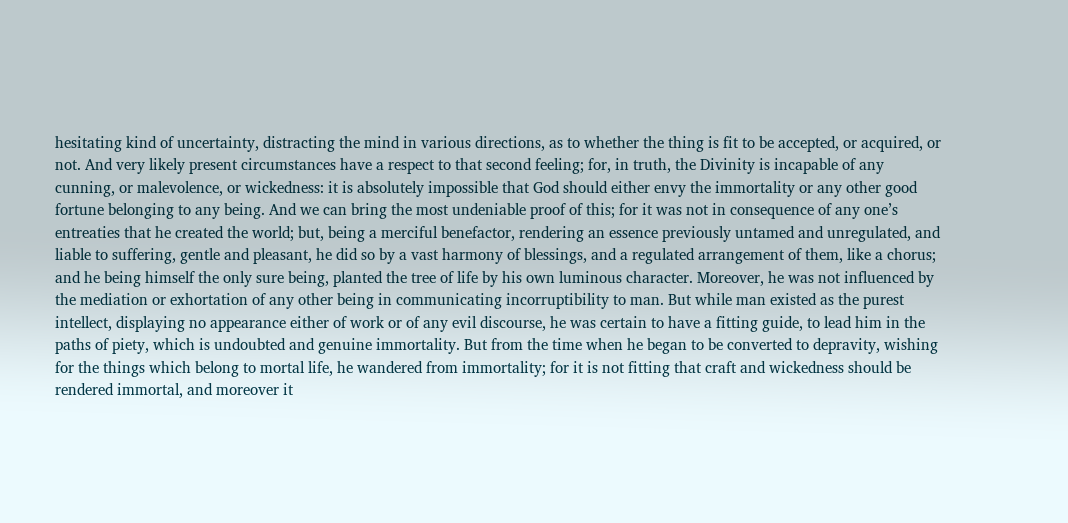hesitating kind of uncertainty, distracting the mind in various directions, as to whether the thing is fit to be accepted, or acquired, or not. And very likely present circumstances have a respect to that second feeling; for, in truth, the Divinity is incapable of any cunning, or malevolence, or wickedness: it is absolutely impossible that God should either envy the immortality or any other good fortune belonging to any being. And we can bring the most undeniable proof of this; for it was not in consequence of any one’s entreaties that he created the world; but, being a merciful benefactor, rendering an essence previously untamed and unregulated, and liable to suffering, gentle and pleasant, he did so by a vast harmony of blessings, and a regulated arrangement of them, like a chorus; and he being himself the only sure being, planted the tree of life by his own luminous character. Moreover, he was not influenced by the mediation or exhortation of any other being in communicating incorruptibility to man. But while man existed as the purest intellect, displaying no appearance either of work or of any evil discourse, he was certain to have a fitting guide, to lead him in the paths of piety, which is undoubted and genuine immortality. But from the time when he began to be converted to depravity, wishing for the things which belong to mortal life, he wandered from immortality; for it is not fitting that craft and wickedness should be rendered immortal, and moreover it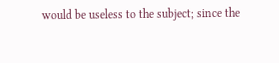would be useless to the subject; since the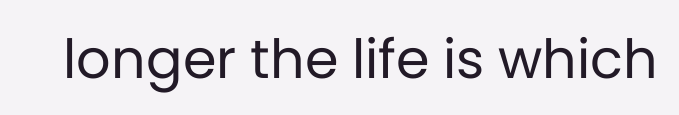longer the life is which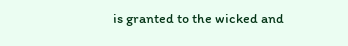is granted to the wicked and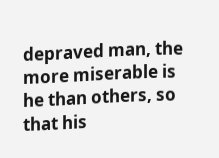depraved man, the more miserable is he than others, so that his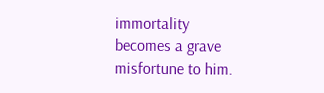immortality becomes a grave misfortune to him.